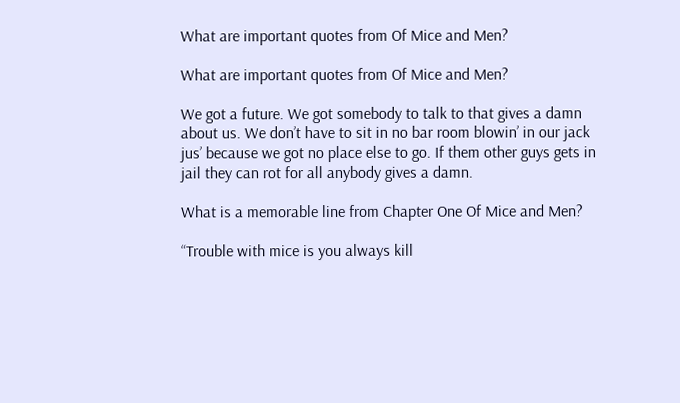What are important quotes from Of Mice and Men?

What are important quotes from Of Mice and Men?

We got a future. We got somebody to talk to that gives a damn about us. We don’t have to sit in no bar room blowin’ in our jack jus’ because we got no place else to go. If them other guys gets in jail they can rot for all anybody gives a damn.

What is a memorable line from Chapter One Of Mice and Men?

“Trouble with mice is you always kill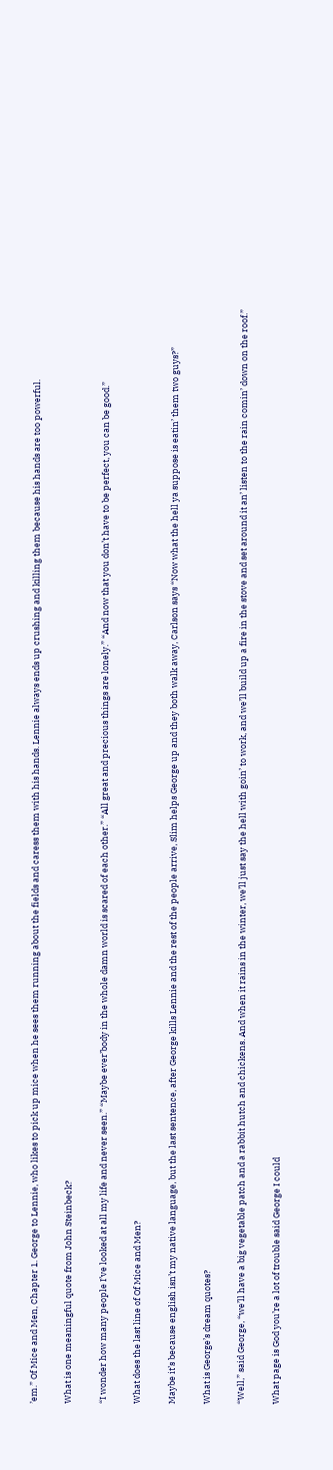’em.” Of Mice and Men, Chapter 1. George to Lennie, who likes to pick up mice when he sees them running about the fields and caress them with his hands. Lennie always ends up crushing and killing them because his hands are too powerful.

What is one meaningful quote from John Steinbeck?

“I wonder how many people I’ve looked at all my life and never seen.” “Maybe ever’body in the whole damn world is scared of each other.” “All great and precious things are lonely.” “And now that you don’t have to be perfect, you can be good.”

What does the last line of Of Mice and Men?

Maybe it’s because english isn’t my native language, but the last sentence, after George kills Lennie and the rest of the people arrive, Slim helps George up and they both walk away, Carlson says “Now what the hell ya suppose is eatin’ them two guys?”

What is George’s dream quotes?

“Well,” said George, “we’ll have a big vegetable patch and a rabbit hutch and chickens. And when it rains in the winter, we’ll just say the hell with goin’ to work, and we’ll build up a fire in the stove and set around it an’ listen to the rain comin’ down on the roof.”

What page is God you’re a lot of trouble said George I could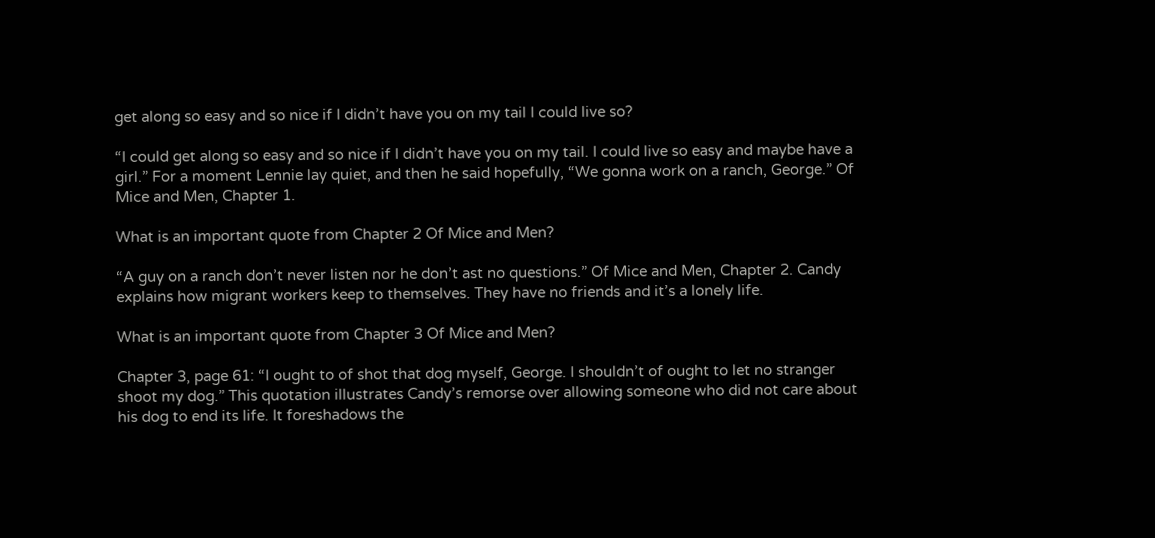get along so easy and so nice if I didn’t have you on my tail I could live so?

“I could get along so easy and so nice if I didn’t have you on my tail. I could live so easy and maybe have a girl.” For a moment Lennie lay quiet, and then he said hopefully, “We gonna work on a ranch, George.” Of Mice and Men, Chapter 1.

What is an important quote from Chapter 2 Of Mice and Men?

“A guy on a ranch don’t never listen nor he don’t ast no questions.” Of Mice and Men, Chapter 2. Candy explains how migrant workers keep to themselves. They have no friends and it’s a lonely life.

What is an important quote from Chapter 3 Of Mice and Men?

Chapter 3, page 61: “I ought to of shot that dog myself, George. I shouldn’t of ought to let no stranger shoot my dog.” This quotation illustrates Candy’s remorse over allowing someone who did not care about his dog to end its life. It foreshadows the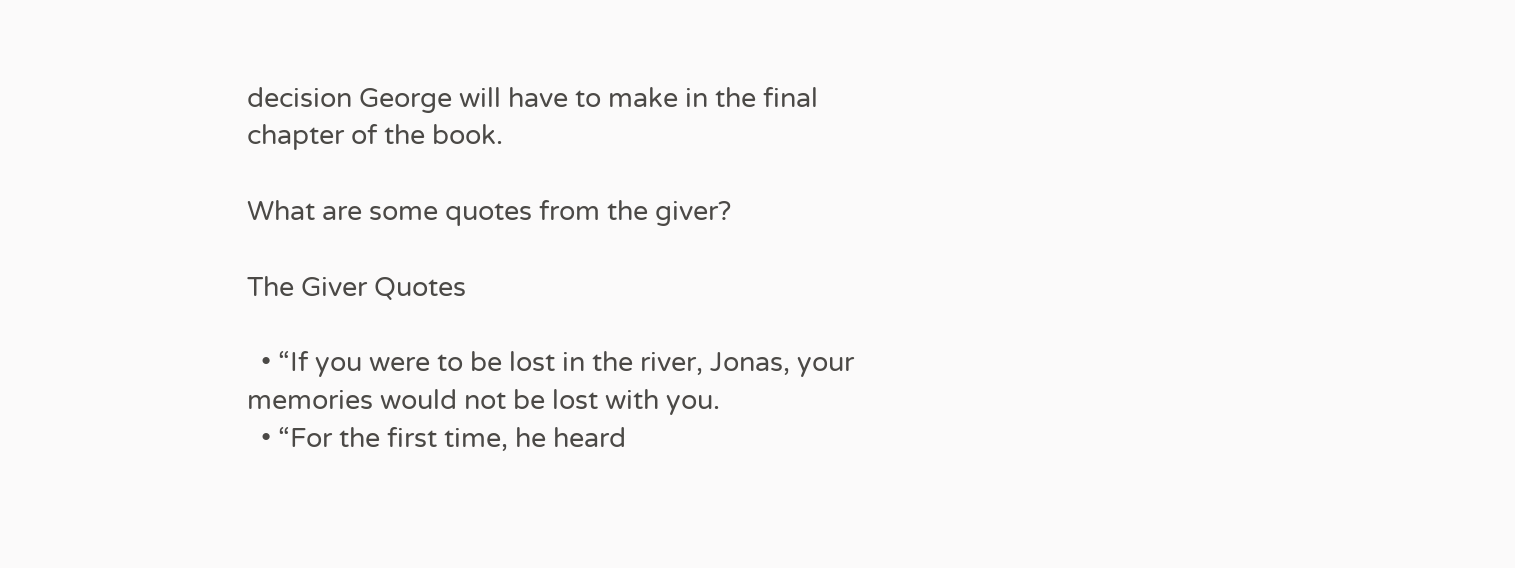decision George will have to make in the final chapter of the book.

What are some quotes from the giver?

The Giver Quotes

  • “If you were to be lost in the river, Jonas, your memories would not be lost with you.
  • “For the first time, he heard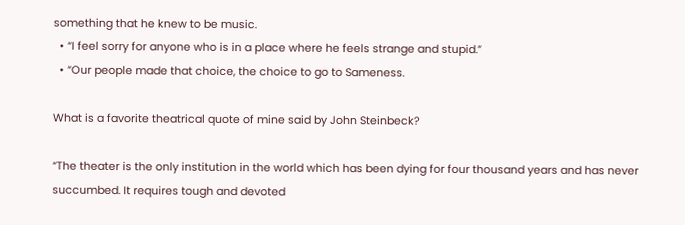something that he knew to be music.
  • “I feel sorry for anyone who is in a place where he feels strange and stupid.”
  • “Our people made that choice, the choice to go to Sameness.

What is a favorite theatrical quote of mine said by John Steinbeck?

“The theater is the only institution in the world which has been dying for four thousand years and has never succumbed. It requires tough and devoted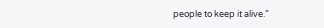people to keep it alive.”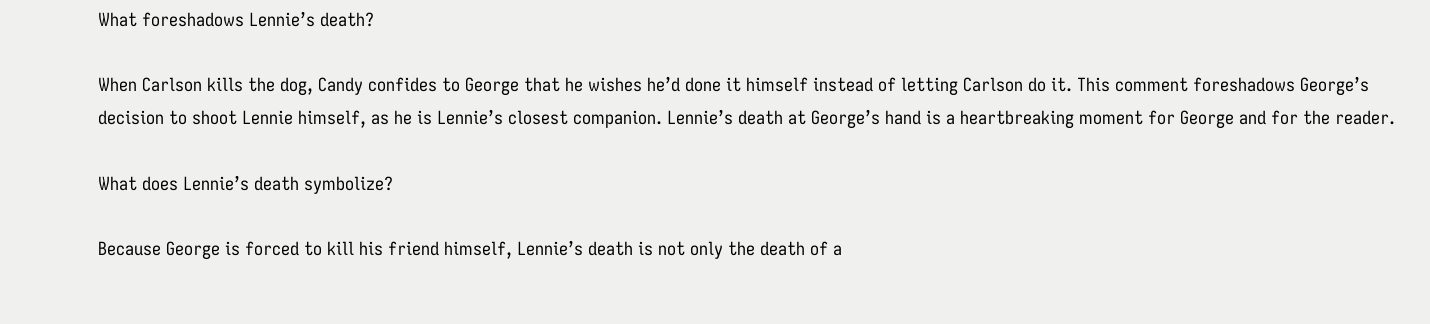What foreshadows Lennie’s death?

When Carlson kills the dog, Candy confides to George that he wishes he’d done it himself instead of letting Carlson do it. This comment foreshadows George’s decision to shoot Lennie himself, as he is Lennie’s closest companion. Lennie’s death at George’s hand is a heartbreaking moment for George and for the reader.

What does Lennie’s death symbolize?

Because George is forced to kill his friend himself, Lennie’s death is not only the death of a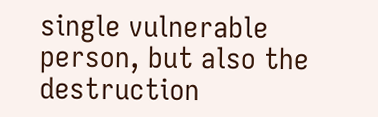single vulnerable person, but also the destruction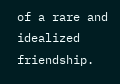of a rare and idealized friendship.